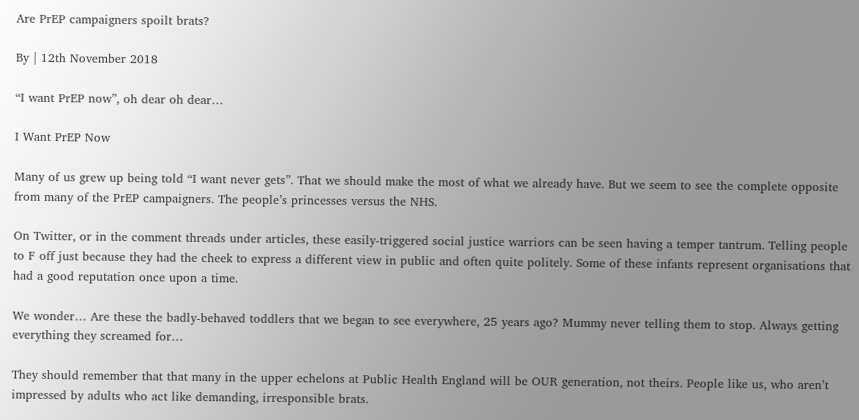Are PrEP campaigners spoilt brats?

By | 12th November 2018

“I want PrEP now”, oh dear oh dear…

I Want PrEP Now

Many of us grew up being told “I want never gets”. That we should make the most of what we already have. But we seem to see the complete opposite from many of the PrEP campaigners. The people’s princesses versus the NHS.

On Twitter, or in the comment threads under articles, these easily-triggered social justice warriors can be seen having a temper tantrum. Telling people to F off just because they had the cheek to express a different view in public and often quite politely. Some of these infants represent organisations that had a good reputation once upon a time.

We wonder… Are these the badly-behaved toddlers that we began to see everywhere, 25 years ago? Mummy never telling them to stop. Always getting everything they screamed for…

They should remember that that many in the upper echelons at Public Health England will be OUR generation, not theirs. People like us, who aren’t impressed by adults who act like demanding, irresponsible brats.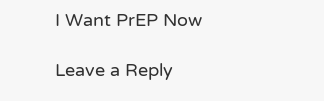I Want PrEP Now

Leave a Reply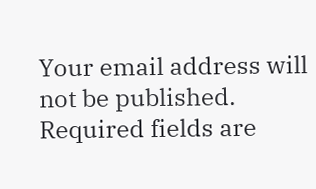Your email address will not be published. Required fields are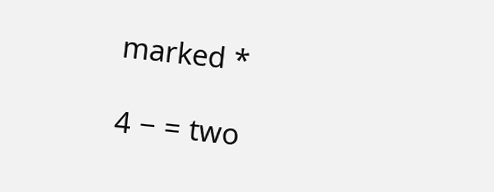marked *

4 − = two